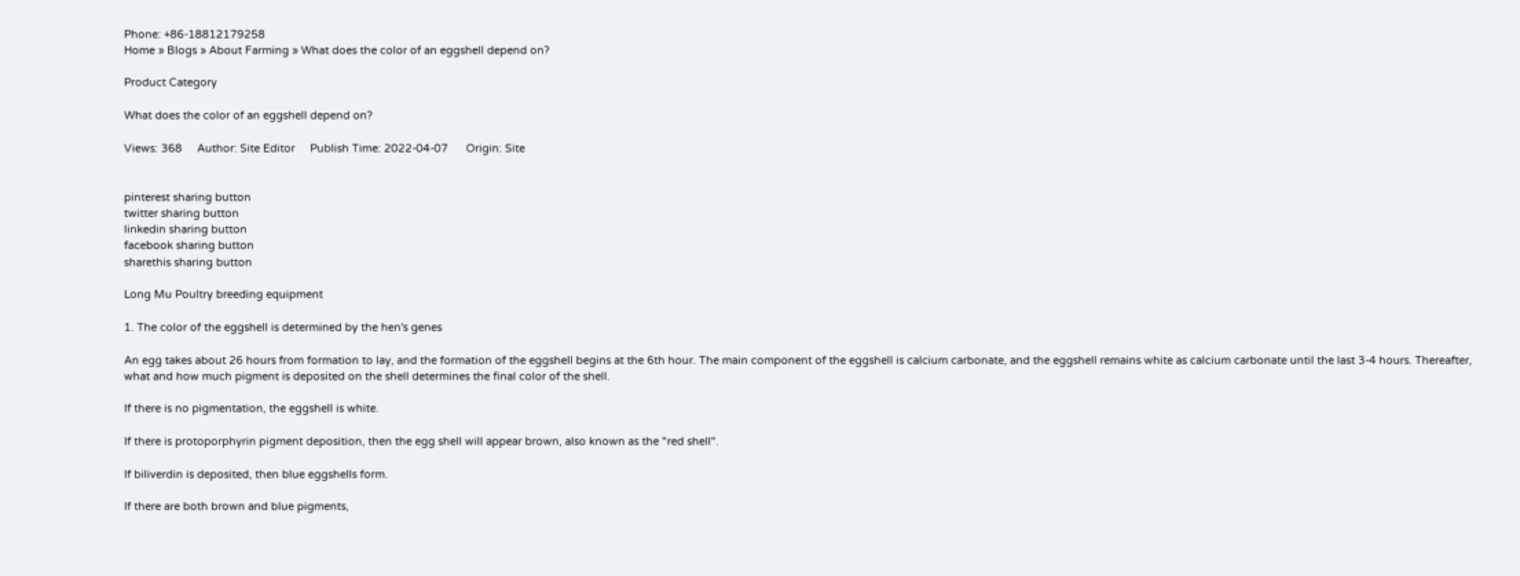Phone: +86-18812179258
Home » Blogs » About Farming » What does the color of an eggshell depend on?

Product Category

What does the color of an eggshell depend on?

Views: 368     Author: Site Editor     Publish Time: 2022-04-07      Origin: Site


pinterest sharing button
twitter sharing button
linkedin sharing button
facebook sharing button
sharethis sharing button

Long Mu Poultry breeding equipment

1. The color of the eggshell is determined by the hen's genes

An egg takes about 26 hours from formation to lay, and the formation of the eggshell begins at the 6th hour. The main component of the eggshell is calcium carbonate, and the eggshell remains white as calcium carbonate until the last 3-4 hours. Thereafter, what and how much pigment is deposited on the shell determines the final color of the shell.

If there is no pigmentation, the eggshell is white.

If there is protoporphyrin pigment deposition, then the egg shell will appear brown, also known as the "red shell".

If biliverdin is deposited, then blue eggshells form.

If there are both brown and blue pigments,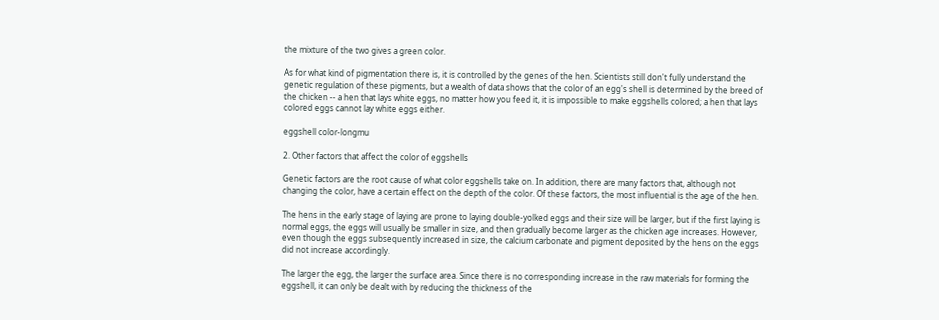the mixture of the two gives a green color.

As for what kind of pigmentation there is, it is controlled by the genes of the hen. Scientists still don't fully understand the genetic regulation of these pigments, but a wealth of data shows that the color of an egg's shell is determined by the breed of the chicken -- a hen that lays white eggs, no matter how you feed it, it is impossible to make eggshells colored; a hen that lays colored eggs cannot lay white eggs either.

eggshell color-longmu

2. Other factors that affect the color of eggshells

Genetic factors are the root cause of what color eggshells take on. In addition, there are many factors that, although not changing the color, have a certain effect on the depth of the color. Of these factors, the most influential is the age of the hen.

The hens in the early stage of laying are prone to laying double-yolked eggs and their size will be larger, but if the first laying is normal eggs, the eggs will usually be smaller in size, and then gradually become larger as the chicken age increases. However, even though the eggs subsequently increased in size, the calcium carbonate and pigment deposited by the hens on the eggs did not increase accordingly.

The larger the egg, the larger the surface area. Since there is no corresponding increase in the raw materials for forming the eggshell, it can only be dealt with by reducing the thickness of the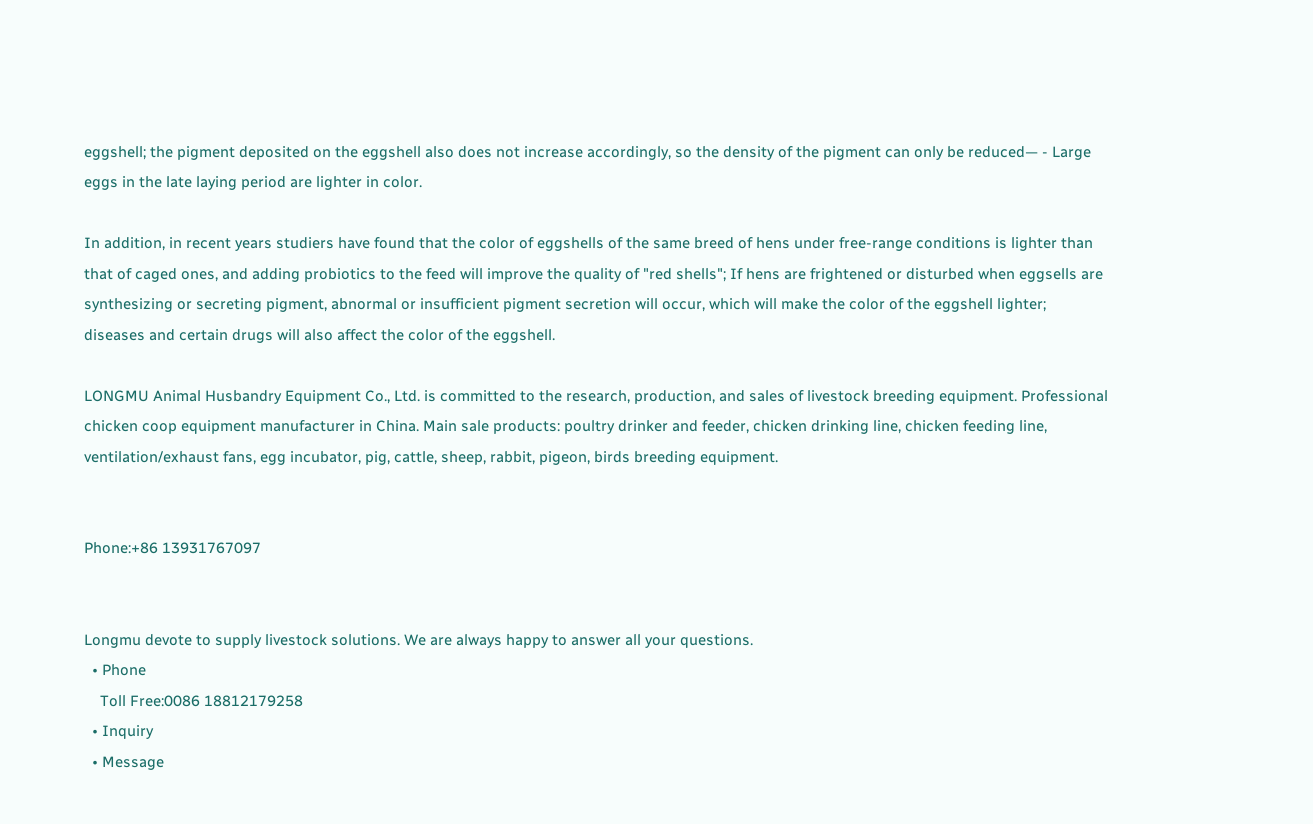eggshell; the pigment deposited on the eggshell also does not increase accordingly, so the density of the pigment can only be reduced— - Large eggs in the late laying period are lighter in color.

In addition, in recent years studiers have found that the color of eggshells of the same breed of hens under free-range conditions is lighter than that of caged ones, and adding probiotics to the feed will improve the quality of "red shells"; If hens are frightened or disturbed when eggsells are synthesizing or secreting pigment, abnormal or insufficient pigment secretion will occur, which will make the color of the eggshell lighter; diseases and certain drugs will also affect the color of the eggshell.

LONGMU Animal Husbandry Equipment Co., Ltd. is committed to the research, production, and sales of livestock breeding equipment. Professional chicken coop equipment manufacturer in China. Main sale products: poultry drinker and feeder, chicken drinking line, chicken feeding line,  ventilation/exhaust fans, egg incubator, pig, cattle, sheep, rabbit, pigeon, birds breeding equipment.


Phone:+86 13931767097


Longmu devote to supply livestock solutions. We are always happy to answer all your questions.
  • Phone
    Toll Free:0086 18812179258
  • Inquiry
  • Message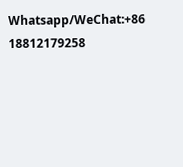Whatsapp/WeChat:+86 18812179258